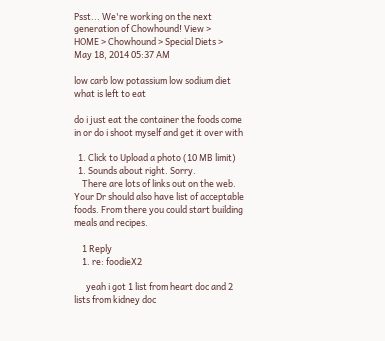Psst... We're working on the next generation of Chowhound! View >
HOME > Chowhound > Special Diets >
May 18, 2014 05:37 AM

low carb low potassium low sodium diet what is left to eat

do i just eat the container the foods come in or do i shoot myself and get it over with

  1. Click to Upload a photo (10 MB limit)
  1. Sounds about right. Sorry.
    There are lots of links out on the web. Your Dr should also have list of acceptable foods. From there you could start building meals and recipes.

    1 Reply
    1. re: foodieX2

      yeah i got 1 list from heart doc and 2 lists from kidney doc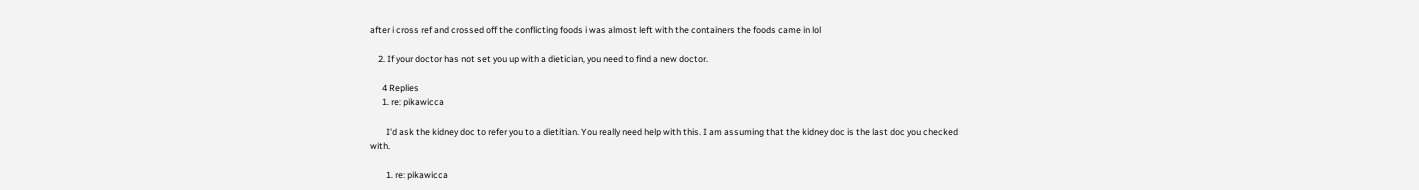after i cross ref and crossed off the conflicting foods i was almost left with the containers the foods came in lol

    2. If your doctor has not set you up with a dietician, you need to find a new doctor.

      4 Replies
      1. re: pikawicca

        I'd ask the kidney doc to refer you to a dietitian. You really need help with this. I am assuming that the kidney doc is the last doc you checked with.

        1. re: pikawicca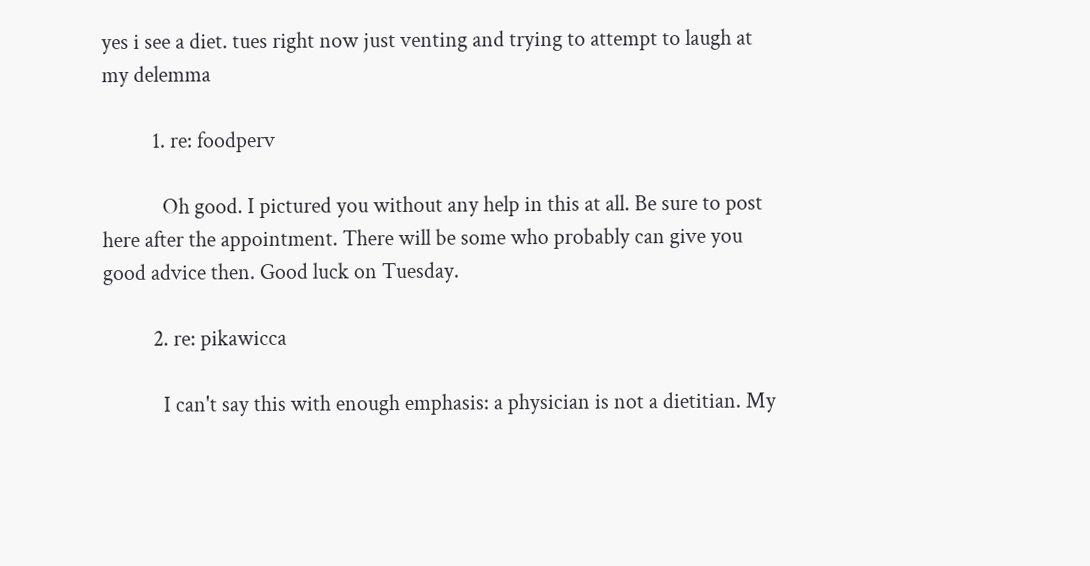yes i see a diet. tues right now just venting and trying to attempt to laugh at my delemma

          1. re: foodperv

            Oh good. I pictured you without any help in this at all. Be sure to post here after the appointment. There will be some who probably can give you good advice then. Good luck on Tuesday.

          2. re: pikawicca

            I can't say this with enough emphasis: a physician is not a dietitian. My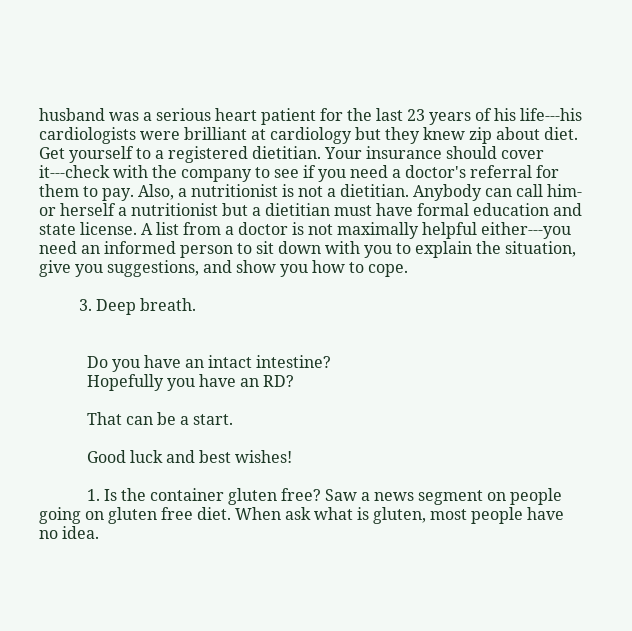husband was a serious heart patient for the last 23 years of his life---his cardiologists were brilliant at cardiology but they knew zip about diet. Get yourself to a registered dietitian. Your insurance should cover it---check with the company to see if you need a doctor's referral for them to pay. Also, a nutritionist is not a dietitian. Anybody can call him- or herself a nutritionist but a dietitian must have formal education and state license. A list from a doctor is not maximally helpful either---you need an informed person to sit down with you to explain the situation, give you suggestions, and show you how to cope.

          3. Deep breath.


            Do you have an intact intestine?
            Hopefully you have an RD?

            That can be a start.

            Good luck and best wishes!

            1. Is the container gluten free? Saw a news segment on people going on gluten free diet. When ask what is gluten, most people have no idea.